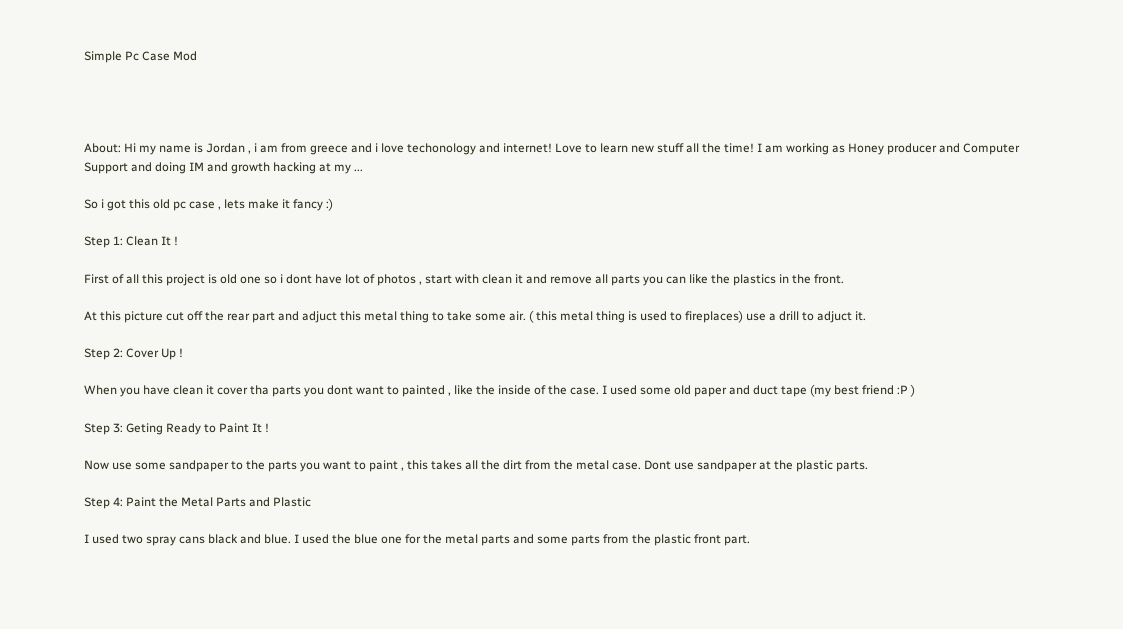Simple Pc Case Mod




About: Hi my name is Jordan , i am from greece and i love techonology and internet! Love to learn new stuff all the time! I am working as Honey producer and Computer Support and doing IM and growth hacking at my ...

So i got this old pc case , lets make it fancy :)

Step 1: Clean It !

First of all this project is old one so i dont have lot of photos , start with clean it and remove all parts you can like the plastics in the front.

At this picture cut off the rear part and adjuct this metal thing to take some air. ( this metal thing is used to fireplaces) use a drill to adjuct it.

Step 2: Cover Up !

When you have clean it cover tha parts you dont want to painted , like the inside of the case. I used some old paper and duct tape (my best friend :P )

Step 3: Geting Ready to Paint It !

Now use some sandpaper to the parts you want to paint , this takes all the dirt from the metal case. Dont use sandpaper at the plastic parts.

Step 4: Paint the Metal Parts and Plastic

I used two spray cans black and blue. I used the blue one for the metal parts and some parts from the plastic front part.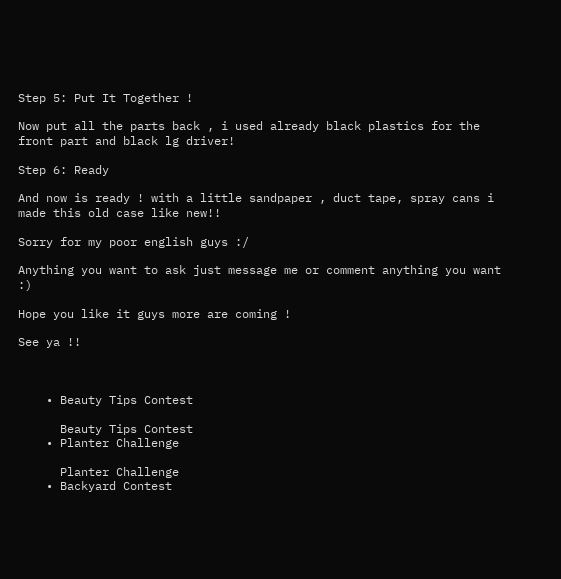Step 5: Put It Together !

Now put all the parts back , i used already black plastics for the front part and black lg driver!

Step 6: Ready

And now is ready ! with a little sandpaper , duct tape, spray cans i made this old case like new!!

Sorry for my poor english guys :/

Anything you want to ask just message me or comment anything you want :)

Hope you like it guys more are coming !

See ya !!



    • Beauty Tips Contest

      Beauty Tips Contest
    • Planter Challenge

      Planter Challenge
    • Backyard Contest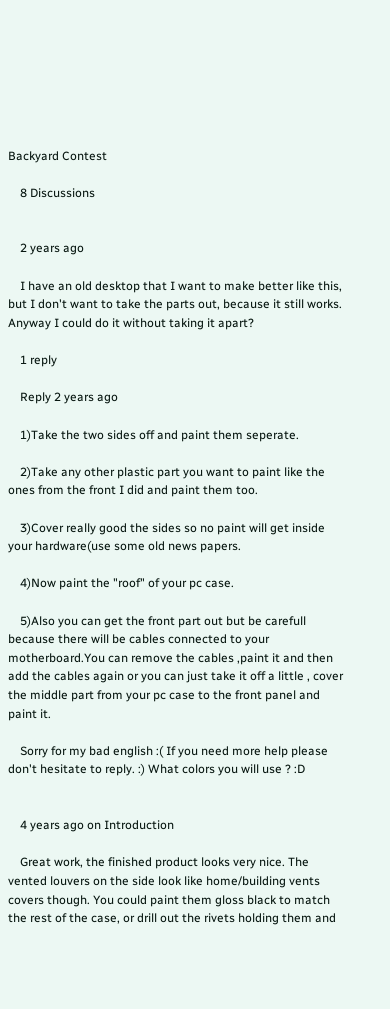Backyard Contest

    8 Discussions


    2 years ago

    I have an old desktop that I want to make better like this, but I don't want to take the parts out, because it still works. Anyway I could do it without taking it apart?

    1 reply

    Reply 2 years ago

    1)Take the two sides off and paint them seperate.

    2)Take any other plastic part you want to paint like the ones from the front I did and paint them too.

    3)Cover really good the sides so no paint will get inside your hardware(use some old news papers.

    4)Now paint the "roof" of your pc case.

    5)Also you can get the front part out but be carefull because there will be cables connected to your motherboard.You can remove the cables ,paint it and then add the cables again or you can just take it off a little , cover the middle part from your pc case to the front panel and paint it.

    Sorry for my bad english :( If you need more help please don't hesitate to reply. :) What colors you will use ? :D


    4 years ago on Introduction

    Great work, the finished product looks very nice. The vented louvers on the side look like home/building vents covers though. You could paint them gloss black to match the rest of the case, or drill out the rivets holding them and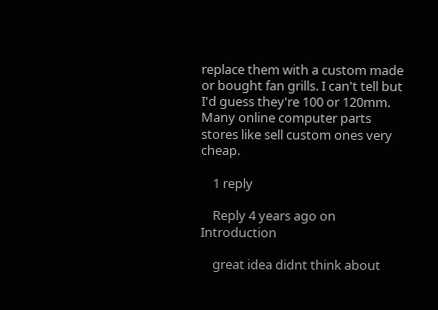replace them with a custom made or bought fan grills. I can't tell but I'd guess they're 100 or 120mm. Many online computer parts stores like sell custom ones very cheap.

    1 reply

    Reply 4 years ago on Introduction

    great idea didnt think about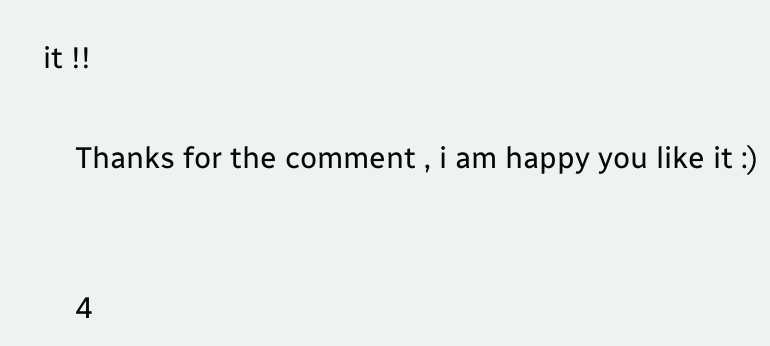it !!

    Thanks for the comment , i am happy you like it :)


    4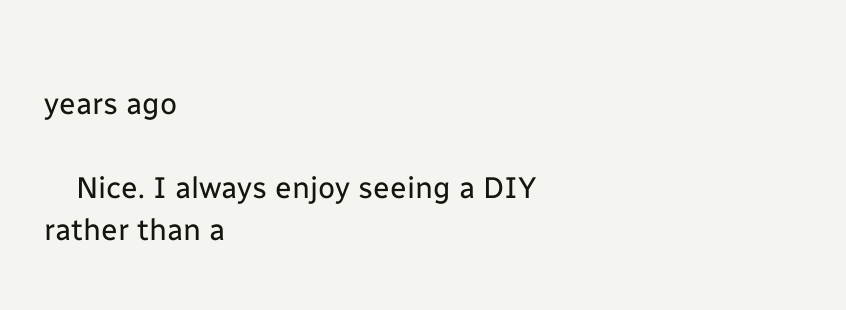years ago

    Nice. I always enjoy seeing a DIY rather than a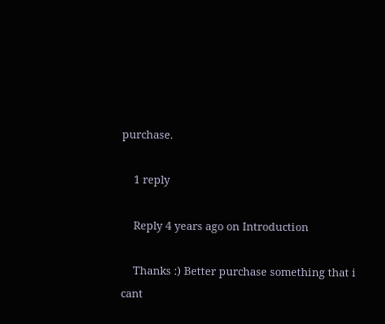purchase.

    1 reply

    Reply 4 years ago on Introduction

    Thanks :) Better purchase something that i cant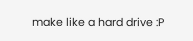make like a hard drive :P